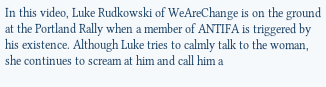In this video, Luke Rudkowski of WeAreChange is on the ground at the Portland Rally when a member of ANTIFA is triggered by his existence. Although Luke tries to calmly talk to the woman, she continues to scream at him and call him a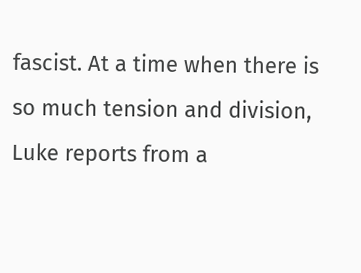fascist. At a time when there is so much tension and division, Luke reports from a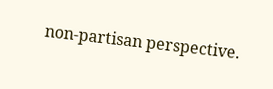non-partisan perspective.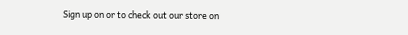Sign up on or to check out our store on